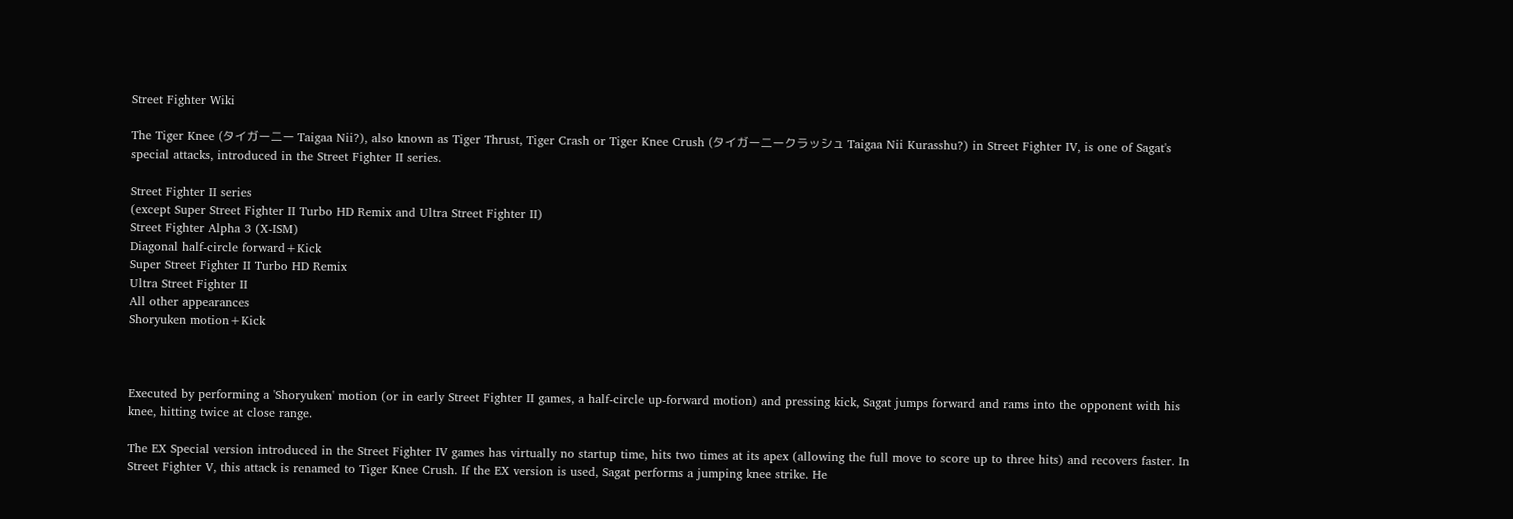Street Fighter Wiki

The Tiger Knee (タイガー二ー Taigaa Nii?), also known as Tiger Thrust, Tiger Crash or Tiger Knee Crush (タイガー二ークラッシュ Taigaa Nii Kurasshu?) in Street Fighter IV, is one of Sagat's special attacks, introduced in the Street Fighter II series.

Street Fighter II series
(except Super Street Fighter II Turbo HD Remix and Ultra Street Fighter II)
Street Fighter Alpha 3 (X-ISM)
Diagonal half-circle forward+Kick
Super Street Fighter II Turbo HD Remix
Ultra Street Fighter II
All other appearances
Shoryuken motion+Kick



Executed by performing a 'Shoryuken' motion (or in early Street Fighter II games, a half-circle up-forward motion) and pressing kick, Sagat jumps forward and rams into the opponent with his knee, hitting twice at close range.

The EX Special version introduced in the Street Fighter IV games has virtually no startup time, hits two times at its apex (allowing the full move to score up to three hits) and recovers faster. In Street Fighter V, this attack is renamed to Tiger Knee Crush. If the EX version is used, Sagat performs a jumping knee strike. He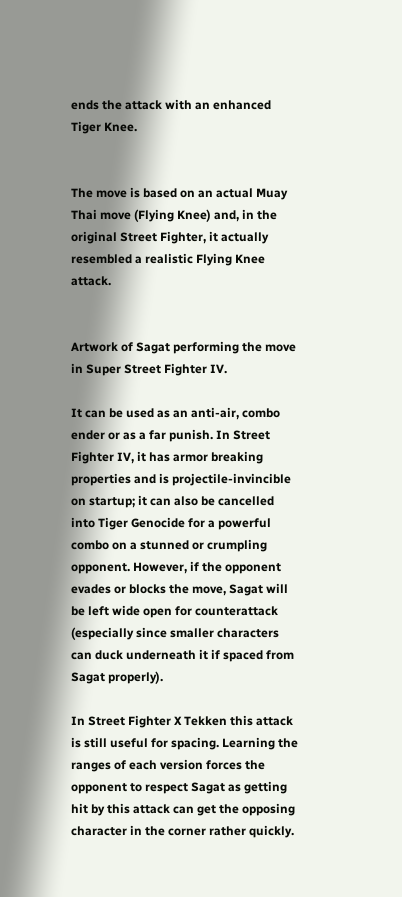ends the attack with an enhanced Tiger Knee.


The move is based on an actual Muay Thai move (Flying Knee) and, in the original Street Fighter, it actually resembled a realistic Flying Knee attack.


Artwork of Sagat performing the move in Super Street Fighter IV.

It can be used as an anti-air, combo ender or as a far punish. In Street Fighter IV, it has armor breaking properties and is projectile-invincible on startup; it can also be cancelled into Tiger Genocide for a powerful combo on a stunned or crumpling opponent. However, if the opponent evades or blocks the move, Sagat will be left wide open for counterattack (especially since smaller characters can duck underneath it if spaced from Sagat properly).

In Street Fighter X Tekken this attack is still useful for spacing. Learning the ranges of each version forces the opponent to respect Sagat as getting hit by this attack can get the opposing character in the corner rather quickly.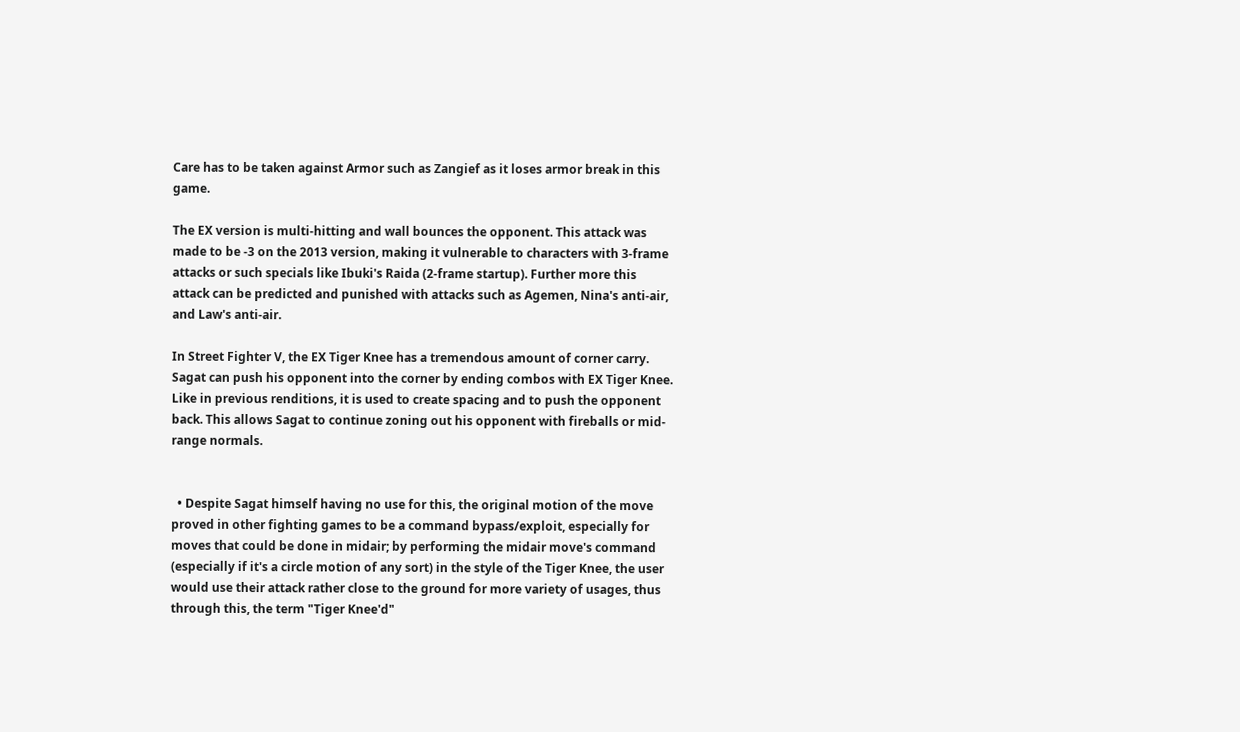Care has to be taken against Armor such as Zangief as it loses armor break in this game.

The EX version is multi-hitting and wall bounces the opponent. This attack was made to be -3 on the 2013 version, making it vulnerable to characters with 3-frame attacks or such specials like Ibuki's Raida (2-frame startup). Further more this attack can be predicted and punished with attacks such as Agemen, Nina's anti-air, and Law's anti-air.

In Street Fighter V, the EX Tiger Knee has a tremendous amount of corner carry. Sagat can push his opponent into the corner by ending combos with EX Tiger Knee. Like in previous renditions, it is used to create spacing and to push the opponent back. This allows Sagat to continue zoning out his opponent with fireballs or mid-range normals.


  • Despite Sagat himself having no use for this, the original motion of the move proved in other fighting games to be a command bypass/exploit, especially for moves that could be done in midair; by performing the midair move's command (especially if it's a circle motion of any sort) in the style of the Tiger Knee, the user would use their attack rather close to the ground for more variety of usages, thus through this, the term "Tiger Knee'd"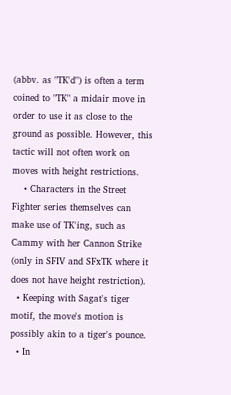(abbv. as "TK'd") is often a term coined to "TK" a midair move in order to use it as close to the ground as possible. However, this tactic will not often work on moves with height restrictions.
    • Characters in the Street Fighter series themselves can make use of TK'ing, such as Cammy with her Cannon Strike (only in SFIV and SFxTK where it does not have height restriction).
  • Keeping with Sagat's tiger motif, the move's motion is possibly akin to a tiger's pounce.
  • In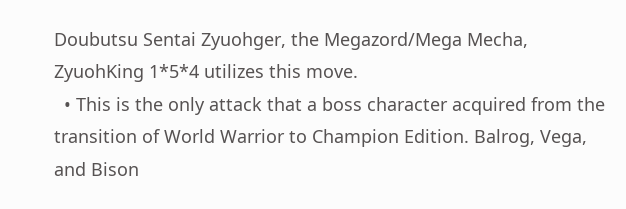Doubutsu Sentai Zyuohger, the Megazord/Mega Mecha, ZyuohKing 1*5*4 utilizes this move.
  • This is the only attack that a boss character acquired from the transition of World Warrior to Champion Edition. Balrog, Vega, and Bison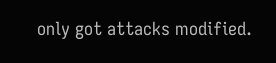only got attacks modified.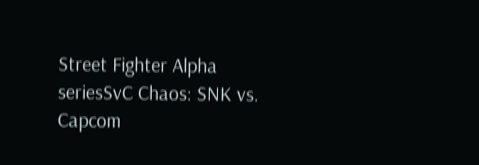Street Fighter Alpha seriesSvC Chaos: SNK vs. Capcom